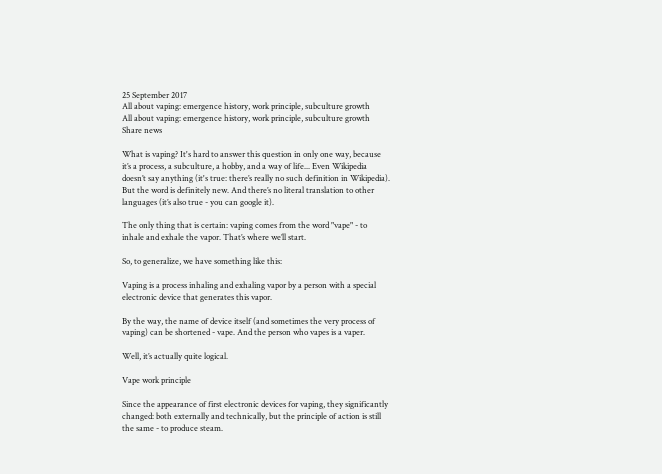25 September 2017
All about vaping: emergence history, work principle, subculture growth
All about vaping: emergence history, work principle, subculture growth
Share news

What is vaping? It's hard to answer this question in only one way, because it’s a process, a subculture, a hobby, and a way of life... Even Wikipedia doesn’t say anything (it's true: there’s really no such definition in Wikipedia). But the word is definitely new. And there’s no literal translation to other languages (it’s also true - you can google it).

The only thing that is certain: vaping comes from the word "vape" - to inhale and exhale the vapor. That’s where we’ll start.

So, to generalize, we have something like this:

Vaping is a process inhaling and exhaling vapor by a person with a special electronic device that generates this vapor.

By the way, the name of device itself (and sometimes the very process of vaping) can be shortened - vape. And the person who vapes is a vaper.

Well, it’s actually quite logical.

Vape work principle

Since the appearance of first electronic devices for vaping, they significantly changed: both externally and technically, but the principle of action is still the same - to produce steam.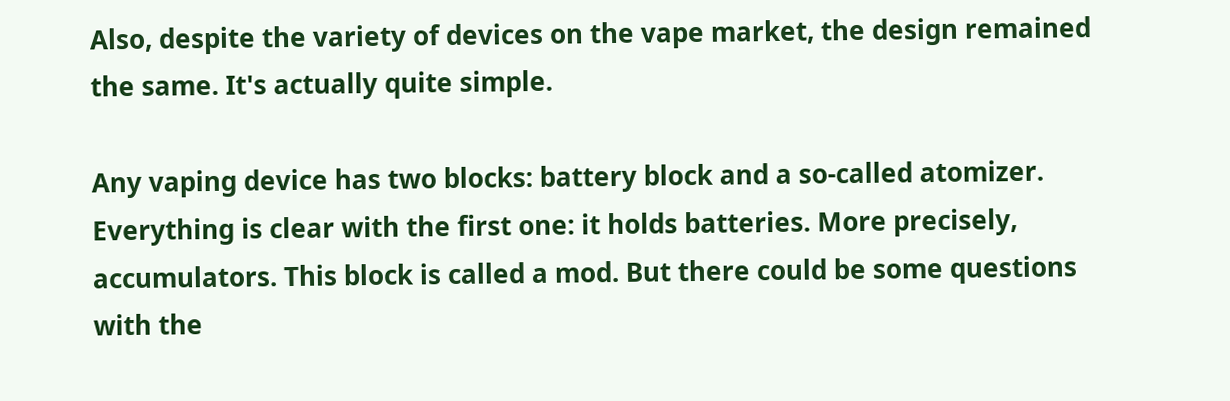Also, despite the variety of devices on the vape market, the design remained the same. It's actually quite simple.

Any vaping device has two blocks: battery block and a so-called atomizer. Everything is clear with the first one: it holds batteries. More precisely, accumulators. This block is called a mod. But there could be some questions with the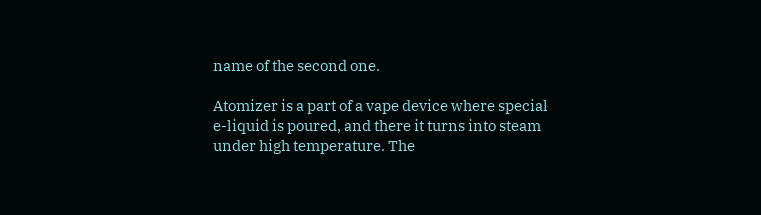name of the second one.

Atomizer is a part of a vape device where special e-liquid is poured, and there it turns into steam under high temperature. The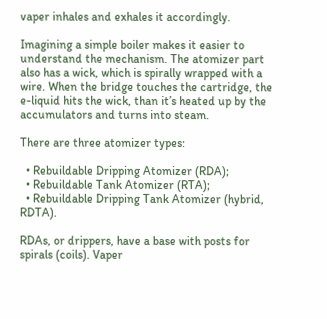vaper inhales and exhales it accordingly.

Imagining a simple boiler makes it easier to understand the mechanism. The atomizer part also has a wick, which is spirally wrapped with a wire. When the bridge touches the cartridge, the e-liquid hits the wick, than it’s heated up by the accumulators and turns into steam.

There are three atomizer types:

  • Rebuildable Dripping Atomizer (RDA);
  • Rebuildable Tank Atomizer (RTA);
  • Rebuildable Dripping Tank Atomizer (hybrid, RDTA).

RDAs, or drippers, have a base with posts for spirals (coils). Vaper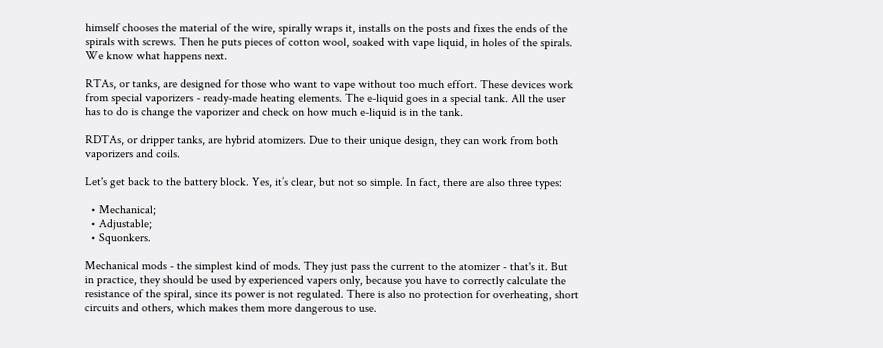himself chooses the material of the wire, spirally wraps it, installs on the posts and fixes the ends of the spirals with screws. Then he puts pieces of cotton wool, soaked with vape liquid, in holes of the spirals. We know what happens next.

RTAs, or tanks, are designed for those who want to vape without too much effort. These devices work from special vaporizers - ready-made heating elements. The e-liquid goes in a special tank. All the user has to do is change the vaporizer and check on how much e-liquid is in the tank.

RDTAs, or dripper tanks, are hybrid atomizers. Due to their unique design, they can work from both vaporizers and coils.

Let's get back to the battery block. Yes, it’s clear, but not so simple. In fact, there are also three types:

  • Mechanical;
  • Adjustable;
  • Squonkers.

Mechanical mods - the simplest kind of mods. They just pass the current to the atomizer - that's it. But in practice, they should be used by experienced vapers only, because you have to correctly calculate the resistance of the spiral, since its power is not regulated. There is also no protection for overheating, short circuits and others, which makes them more dangerous to use.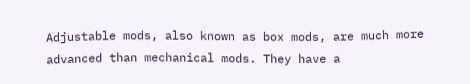Adjustable mods, also known as box mods, are much more advanced than mechanical mods. They have a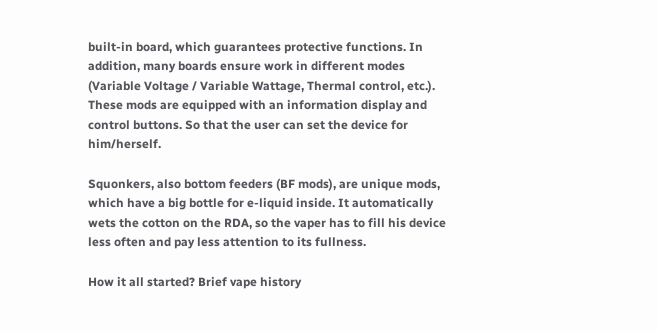built-in board, which guarantees protective functions. In addition, many boards ensure work in different modes (Variable Voltage / Variable Wattage, Thermal control, etc.). These mods are equipped with an information display and control buttons. So that the user can set the device for him/herself.

Squonkers, also bottom feeders (BF mods), are unique mods, which have a big bottle for e-liquid inside. It automatically wets the cotton on the RDA, so the vaper has to fill his device less often and pay less attention to its fullness.

How it all started? Brief vape history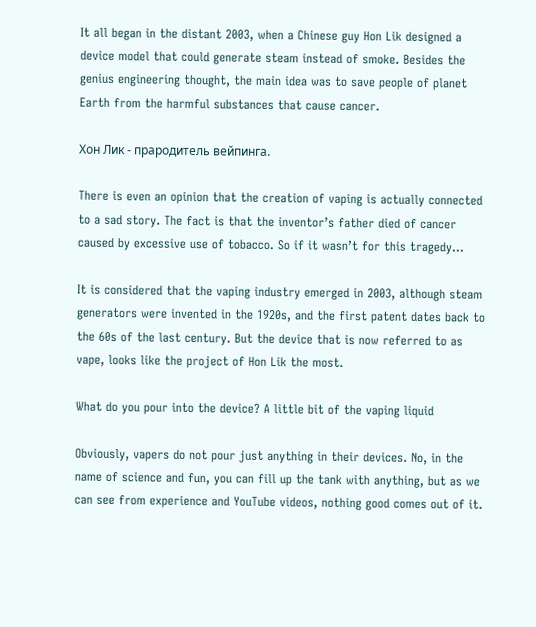It all began in the distant 2003, when a Chinese guy Hon Lik designed a device model that could generate steam instead of smoke. Besides the genius engineering thought, the main idea was to save people of planet Earth from the harmful substances that cause cancer.

Хон Лик - прародитель вейпинга.

There is even an opinion that the creation of vaping is actually connected to a sad story. The fact is that the inventor’s father died of cancer caused by excessive use of tobacco. So if it wasn’t for this tragedy…

It is considered that the vaping industry emerged in 2003, although steam generators were invented in the 1920s, and the first patent dates back to the 60s of the last century. But the device that is now referred to as vape, looks like the project of Hon Lik the most.

What do you pour into the device? A little bit of the vaping liquid

Obviously, vapers do not pour just anything in their devices. No, in the name of science and fun, you can fill up the tank with anything, but as we can see from experience and YouTube videos, nothing good comes out of it.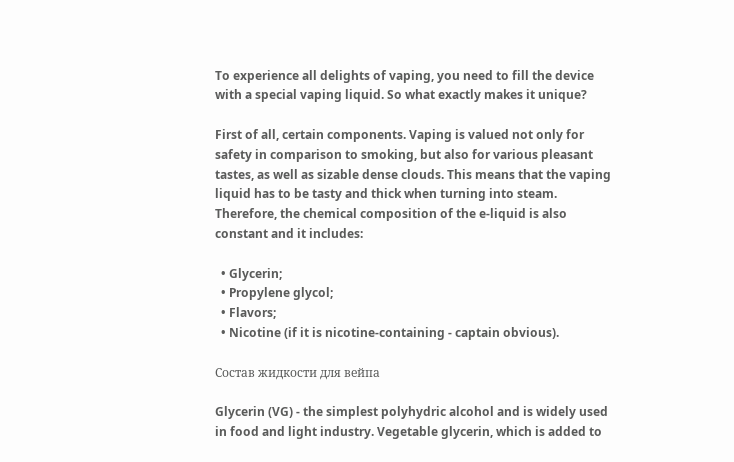To experience all delights of vaping, you need to fill the device with a special vaping liquid. So what exactly makes it unique?

First of all, certain components. Vaping is valued not only for safety in comparison to smoking, but also for various pleasant tastes, as well as sizable dense clouds. This means that the vaping liquid has to be tasty and thick when turning into steam. Therefore, the chemical composition of the e-liquid is also constant and it includes:

  • Glycerin;
  • Propylene glycol;
  • Flavors;
  • Nicotine (if it is nicotine-containing - captain obvious).

Состав жидкости для вейпа

Glycerin (VG) - the simplest polyhydric alcohol and is widely used in food and light industry. Vegetable glycerin, which is added to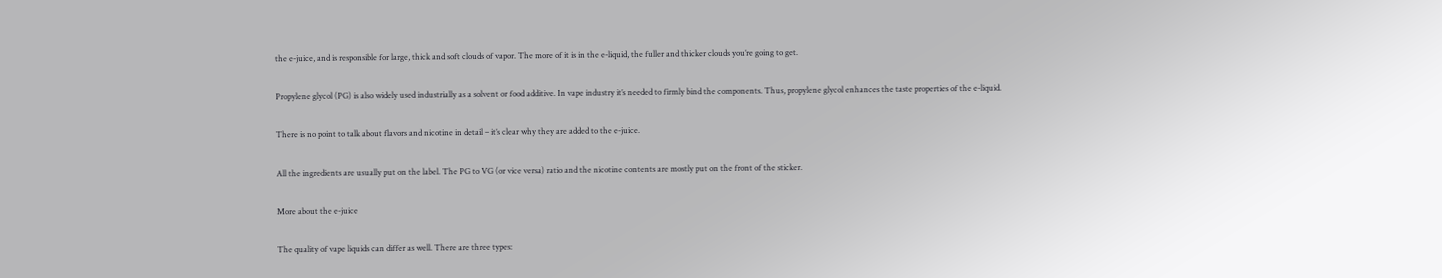the e-juice, and is responsible for large, thick and soft clouds of vapor. The more of it is in the e-liquid, the fuller and thicker clouds you’re going to get.

Propylene glycol (PG) is also widely used industrially as a solvent or food additive. In vape industry it’s needed to firmly bind the components. Thus, propylene glycol enhances the taste properties of the e-liquid.

There is no point to talk about flavors and nicotine in detail – it’s clear why they are added to the e-juice.

All the ingredients are usually put on the label. The PG to VG (or vice versa) ratio and the nicotine contents are mostly put on the front of the sticker.

More about the e-juice

The quality of vape liquids can differ as well. There are three types: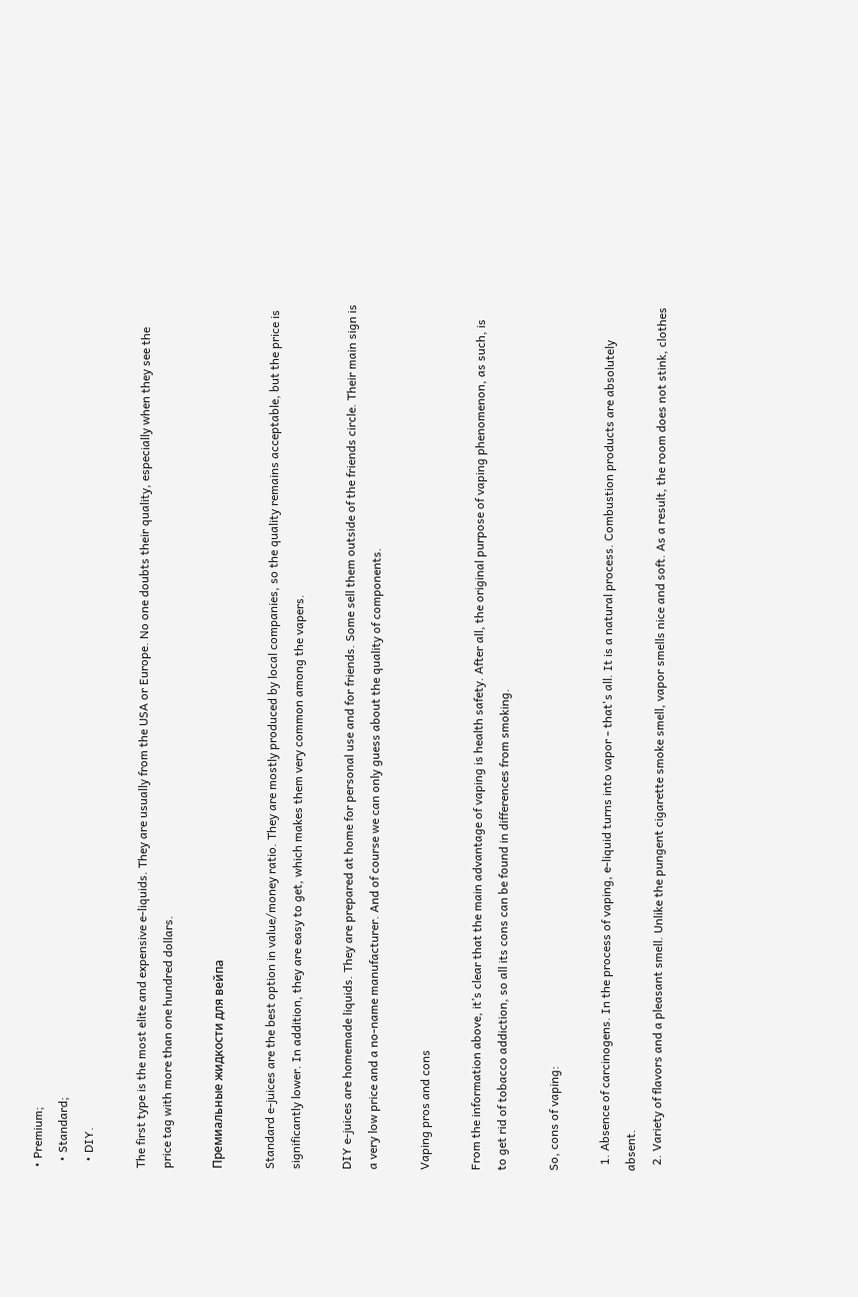• Premium;
  • Standard;
  • DIY.

The first type is the most elite and expensive e-liquids. They are usually from the USA or Europe. No one doubts their quality, especially when they see the price tag with more than one hundred dollars.

Премиальные жидкости для вейпа

Standard e-juices are the best option in value/money ratio. They are mostly produced by local companies, so the quality remains acceptable, but the price is significantly lower. In addition, they are easy to get, which makes them very common among the vapers.

DIY e-juices are homemade liquids. They are prepared at home for personal use and for friends. Some sell them outside of the friends circle. Their main sign is a very low price and a no-name manufacturer. And of course we can only guess about the quality of components.

Vaping pros and cons

From the information above, it’s clear that the main advantage of vaping is health safety. After all, the original purpose of vaping phenomenon, as such, is to get rid of tobacco addiction, so all its cons can be found in differences from smoking.

So, cons of vaping:

  1. Absence of carcinogens. In the process of vaping, e-liquid turns into vapor - that's all. It is a natural process. Combustion products are absolutely absent.
  2. Variety of flavors and a pleasant smell. Unlike the pungent cigarette smoke smell, vapor smells nice and soft. As a result, the room does not stink, clothes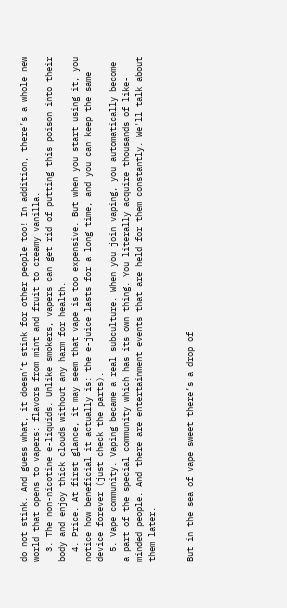do not stink. And guess what, it doesn’t stink for other people too! In addition, there’s a whole new world that opens to vapers: flavors from mint and fruit to creamy vanilla.
  3. The non-nicotine e-liquids. Unlike smokers, vapers can get rid of putting this poison into their body and enjoy thick clouds without any harm for health.
  4. Price. At first glance, it may seem that vape is too expensive. But when you start using it, you notice how beneficial it actually is: the e-juice lasts for a long time, and you can keep the same device forever (just check the parts).
  5. Vape community. Vaping became a real subculture. When you join vaping, you automatically become a part of the special community which has its own thing. You literally acquire thousands of like-minded people. And there are entertainment events that are held for them constantly. We'll talk about them later.


But in the sea of vape sweet there’s a drop of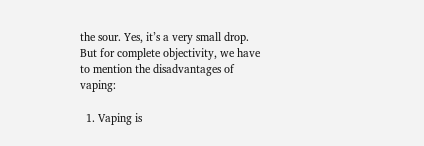the sour. Yes, it’s a very small drop. But for complete objectivity, we have to mention the disadvantages of vaping:

  1. Vaping is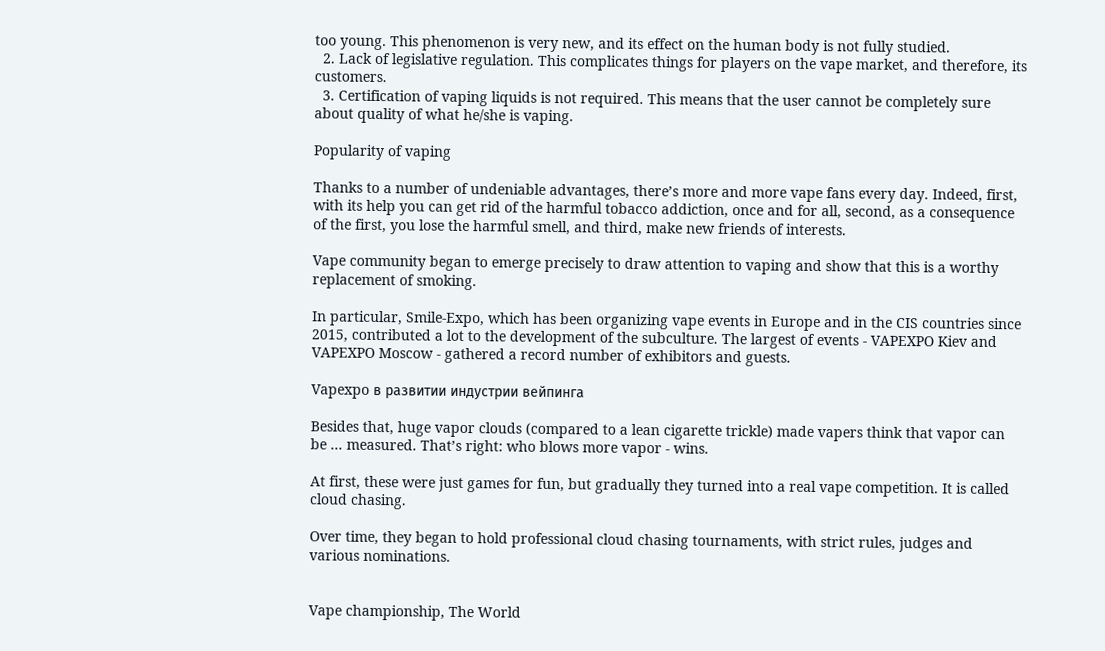too young. This phenomenon is very new, and its effect on the human body is not fully studied.
  2. Lack of legislative regulation. This complicates things for players on the vape market, and therefore, its customers.
  3. Certification of vaping liquids is not required. This means that the user cannot be completely sure about quality of what he/she is vaping.

Popularity of vaping

Thanks to a number of undeniable advantages, there’s more and more vape fans every day. Indeed, first, with its help you can get rid of the harmful tobacco addiction, once and for all, second, as a consequence of the first, you lose the harmful smell, and third, make new friends of interests.

Vape community began to emerge precisely to draw attention to vaping and show that this is a worthy replacement of smoking.

In particular, Smile-Expo, which has been organizing vape events in Europe and in the CIS countries since 2015, contributed a lot to the development of the subculture. The largest of events - VAPEXPO Kiev and VAPEXPO Moscow - gathered a record number of exhibitors and guests.

Vapexpo в развитии индустрии вейпинга

Besides that, huge vapor clouds (compared to a lean cigarette trickle) made vapers think that vapor can be ... measured. That’s right: who blows more vapor - wins.

At first, these were just games for fun, but gradually they turned into a real vape competition. It is called cloud chasing.

Over time, they began to hold professional cloud chasing tournaments, with strict rules, judges and various nominations.


Vape championship, The World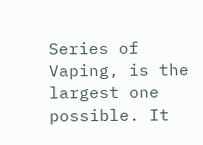Series of Vaping, is the largest one possible. It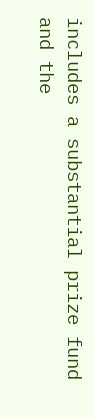includes a substantial prize fund and the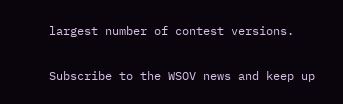largest number of contest versions.

Subscribe to the WSOV news and keep up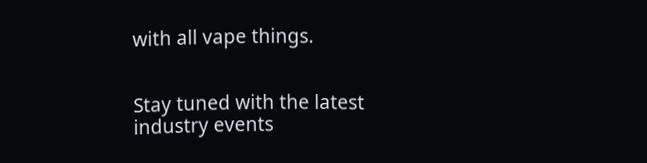with all vape things.


Stay tuned with the latest industry events